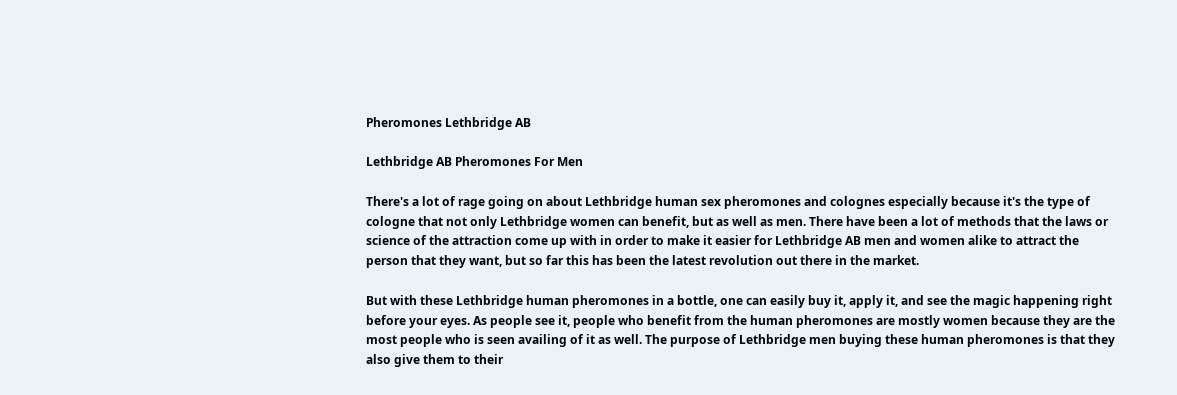Pheromones Lethbridge AB

Lethbridge AB Pheromones For Men

There's a lot of rage going on about Lethbridge human sex pheromones and colognes especially because it's the type of cologne that not only Lethbridge women can benefit, but as well as men. There have been a lot of methods that the laws or science of the attraction come up with in order to make it easier for Lethbridge AB men and women alike to attract the person that they want, but so far this has been the latest revolution out there in the market.

But with these Lethbridge human pheromones in a bottle, one can easily buy it, apply it, and see the magic happening right before your eyes. As people see it, people who benefit from the human pheromones are mostly women because they are the most people who is seen availing of it as well. The purpose of Lethbridge men buying these human pheromones is that they also give them to their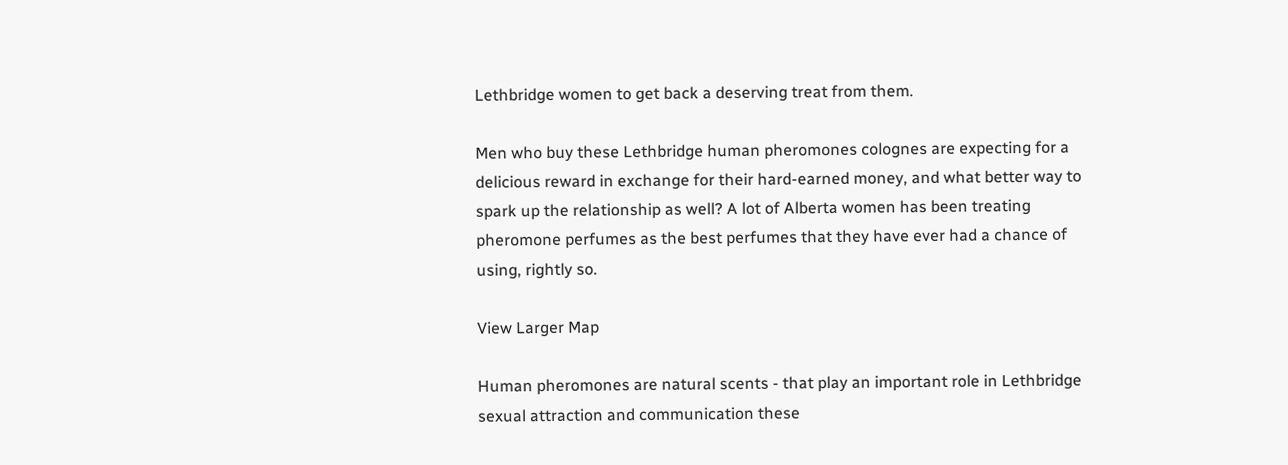Lethbridge women to get back a deserving treat from them.

Men who buy these Lethbridge human pheromones colognes are expecting for a delicious reward in exchange for their hard-earned money, and what better way to spark up the relationship as well? A lot of Alberta women has been treating pheromone perfumes as the best perfumes that they have ever had a chance of using, rightly so.

View Larger Map

Human pheromones are natural scents - that play an important role in Lethbridge sexual attraction and communication these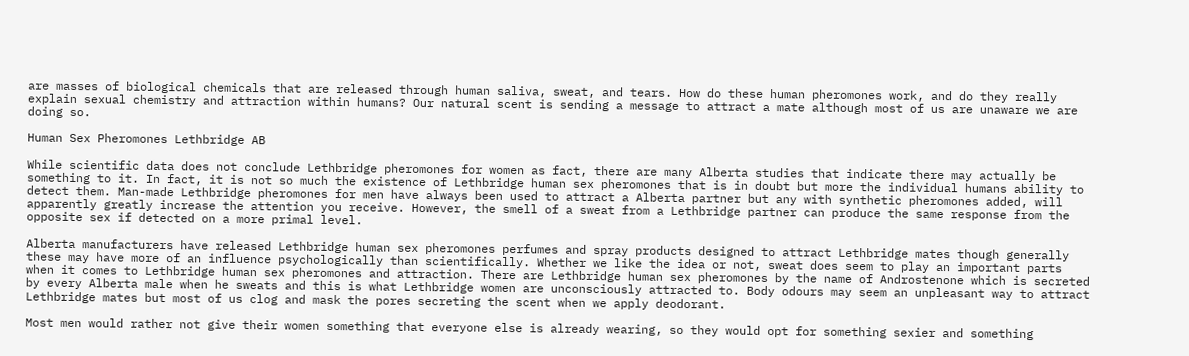are masses of biological chemicals that are released through human saliva, sweat, and tears. How do these human pheromones work, and do they really explain sexual chemistry and attraction within humans? Our natural scent is sending a message to attract a mate although most of us are unaware we are doing so.

Human Sex Pheromones Lethbridge AB

While scientific data does not conclude Lethbridge pheromones for women as fact, there are many Alberta studies that indicate there may actually be something to it. In fact, it is not so much the existence of Lethbridge human sex pheromones that is in doubt but more the individual humans ability to detect them. Man-made Lethbridge pheromones for men have always been used to attract a Alberta partner but any with synthetic pheromones added, will apparently greatly increase the attention you receive. However, the smell of a sweat from a Lethbridge partner can produce the same response from the opposite sex if detected on a more primal level.

Alberta manufacturers have released Lethbridge human sex pheromones perfumes and spray products designed to attract Lethbridge mates though generally these may have more of an influence psychologically than scientifically. Whether we like the idea or not, sweat does seem to play an important parts when it comes to Lethbridge human sex pheromones and attraction. There are Lethbridge human sex pheromones by the name of Androstenone which is secreted by every Alberta male when he sweats and this is what Lethbridge women are unconsciously attracted to. Body odours may seem an unpleasant way to attract Lethbridge mates but most of us clog and mask the pores secreting the scent when we apply deodorant.

Most men would rather not give their women something that everyone else is already wearing, so they would opt for something sexier and something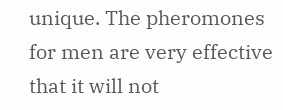unique. The pheromones for men are very effective that it will not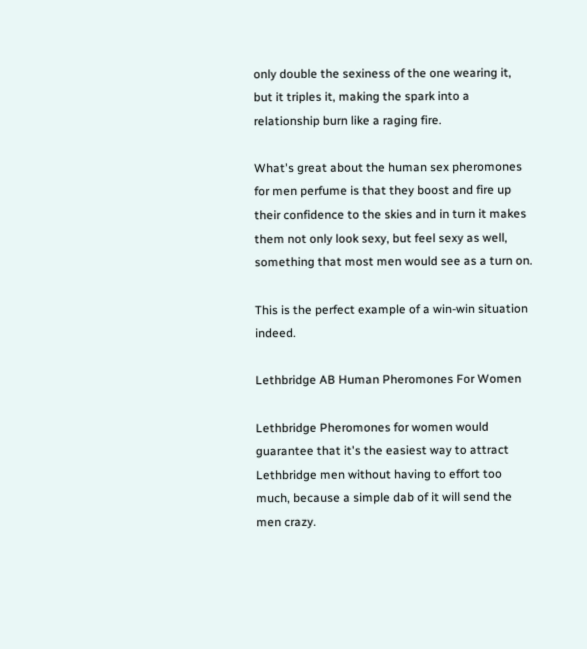only double the sexiness of the one wearing it, but it triples it, making the spark into a relationship burn like a raging fire.

What's great about the human sex pheromones for men perfume is that they boost and fire up their confidence to the skies and in turn it makes them not only look sexy, but feel sexy as well, something that most men would see as a turn on.

This is the perfect example of a win-win situation indeed.

Lethbridge AB Human Pheromones For Women

Lethbridge Pheromones for women would guarantee that it's the easiest way to attract Lethbridge men without having to effort too much, because a simple dab of it will send the men crazy.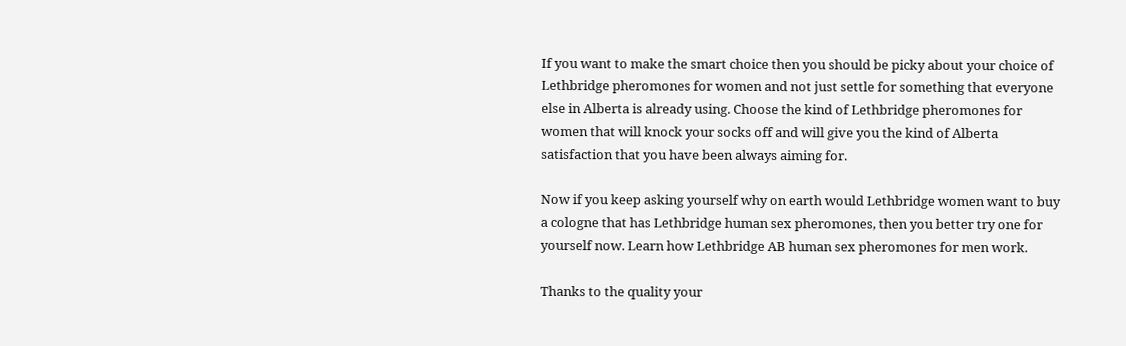If you want to make the smart choice then you should be picky about your choice of Lethbridge pheromones for women and not just settle for something that everyone else in Alberta is already using. Choose the kind of Lethbridge pheromones for women that will knock your socks off and will give you the kind of Alberta satisfaction that you have been always aiming for.

Now if you keep asking yourself why on earth would Lethbridge women want to buy a cologne that has Lethbridge human sex pheromones, then you better try one for yourself now. Learn how Lethbridge AB human sex pheromones for men work.

Thanks to the quality your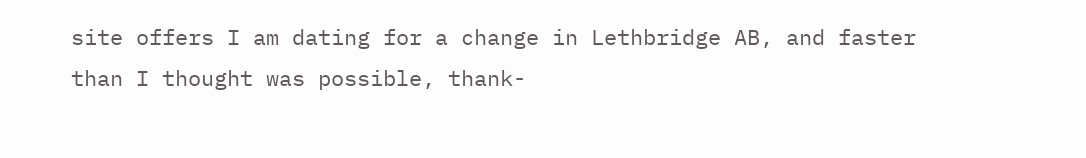site offers I am dating for a change in Lethbridge AB, and faster than I thought was possible, thank-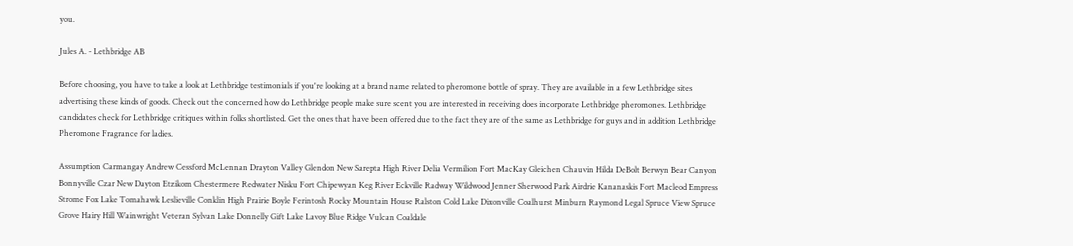you.

Jules A. - Lethbridge AB

Before choosing, you have to take a look at Lethbridge testimonials if you're looking at a brand name related to pheromone bottle of spray. They are available in a few Lethbridge sites advertising these kinds of goods. Check out the concerned how do Lethbridge people make sure scent you are interested in receiving does incorporate Lethbridge pheromones. Lethbridge candidates check for Lethbridge critiques within folks shortlisted. Get the ones that have been offered due to the fact they are of the same as Lethbridge for guys and in addition Lethbridge Pheromone Fragrance for ladies.

Assumption Carmangay Andrew Cessford McLennan Drayton Valley Glendon New Sarepta High River Delia Vermilion Fort MacKay Gleichen Chauvin Hilda DeBolt Berwyn Bear Canyon Bonnyville Czar New Dayton Etzikom Chestermere Redwater Nisku Fort Chipewyan Keg River Eckville Radway Wildwood Jenner Sherwood Park Airdrie Kananaskis Fort Macleod Empress Strome Fox Lake Tomahawk Leslieville Conklin High Prairie Boyle Ferintosh Rocky Mountain House Ralston Cold Lake Dixonville Coalhurst Minburn Raymond Legal Spruce View Spruce Grove Hairy Hill Wainwright Veteran Sylvan Lake Donnelly Gift Lake Lavoy Blue Ridge Vulcan Coaldale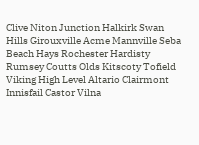Clive Niton Junction Halkirk Swan Hills Girouxville Acme Mannville Seba Beach Hays Rochester Hardisty Rumsey Coutts Olds Kitscoty Tofield Viking High Level Altario Clairmont Innisfail Castor Vilna